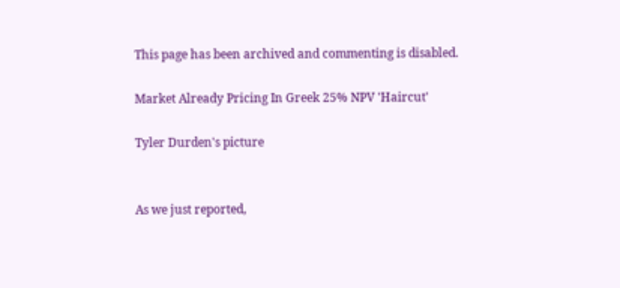This page has been archived and commenting is disabled.

Market Already Pricing In Greek 25% NPV 'Haircut'

Tyler Durden's picture


As we just reported,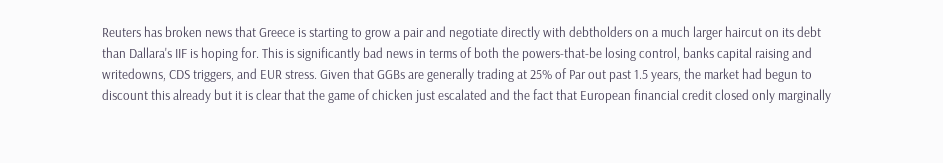Reuters has broken news that Greece is starting to grow a pair and negotiate directly with debtholders on a much larger haircut on its debt than Dallara's IIF is hoping for. This is significantly bad news in terms of both the powers-that-be losing control, banks capital raising and writedowns, CDS triggers, and EUR stress. Given that GGBs are generally trading at 25% of Par out past 1.5 years, the market had begun to discount this already but it is clear that the game of chicken just escalated and the fact that European financial credit closed only marginally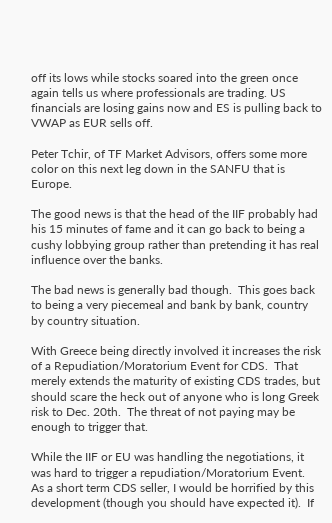off its lows while stocks soared into the green once again tells us where professionals are trading. US financials are losing gains now and ES is pulling back to VWAP as EUR sells off.

Peter Tchir, of TF Market Advisors, offers some more color on this next leg down in the SANFU that is Europe.

The good news is that the head of the IIF probably had his 15 minutes of fame and it can go back to being a cushy lobbying group rather than pretending it has real influence over the banks.

The bad news is generally bad though.  This goes back to being a very piecemeal and bank by bank, country by country situation.

With Greece being directly involved it increases the risk of a Repudiation/Moratorium Event for CDS.  That merely extends the maturity of existing CDS trades, but should scare the heck out of anyone who is long Greek risk to Dec. 20th.  The threat of not paying may be enough to trigger that.

While the IIF or EU was handling the negotiations, it was hard to trigger a repudiation/Moratorium Event.  As a short term CDS seller, I would be horrified by this development (though you should have expected it).  If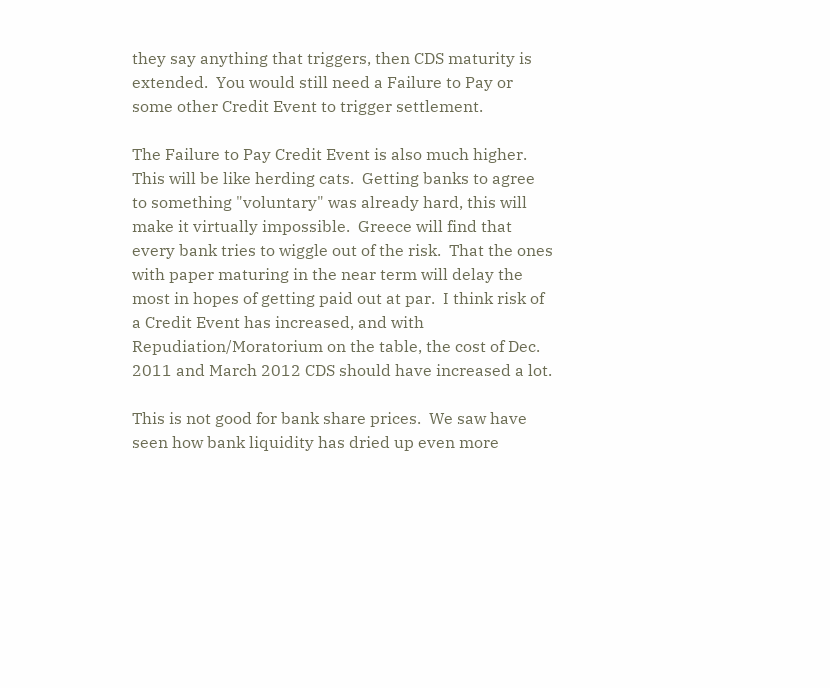they say anything that triggers, then CDS maturity is extended.  You would still need a Failure to Pay or some other Credit Event to trigger settlement.

The Failure to Pay Credit Event is also much higher.  This will be like herding cats.  Getting banks to agree to something "voluntary" was already hard, this will make it virtually impossible.  Greece will find that every bank tries to wiggle out of the risk.  That the ones with paper maturing in the near term will delay the most in hopes of getting paid out at par.  I think risk of a Credit Event has increased, and with Repudiation/Moratorium on the table, the cost of Dec. 2011 and March 2012 CDS should have increased a lot.

This is not good for bank share prices.  We saw have seen how bank liquidity has dried up even more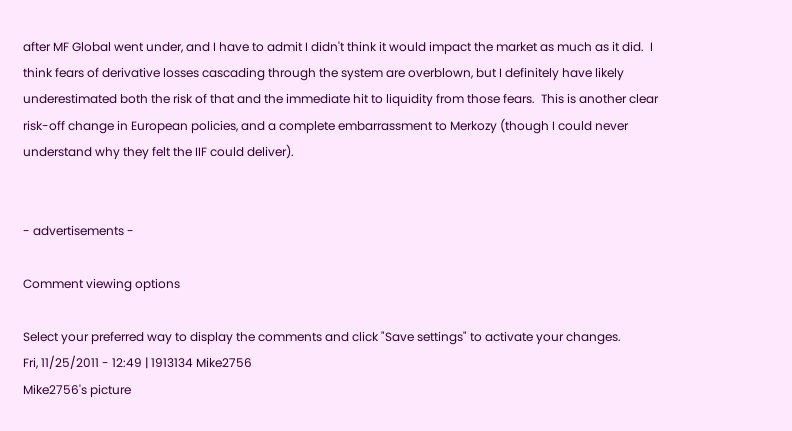after MF Global went under, and I have to admit I didn't think it would impact the market as much as it did.  I think fears of derivative losses cascading through the system are overblown, but I definitely have likely underestimated both the risk of that and the immediate hit to liquidity from those fears.  This is another clear risk-off change in European policies, and a complete embarrassment to Merkozy (though I could never understand why they felt the IIF could deliver).


- advertisements -

Comment viewing options

Select your preferred way to display the comments and click "Save settings" to activate your changes.
Fri, 11/25/2011 - 12:49 | 1913134 Mike2756
Mike2756's picture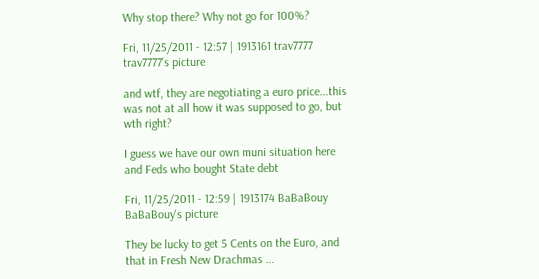Why stop there? Why not go for 100%?

Fri, 11/25/2011 - 12:57 | 1913161 trav7777
trav7777's picture

and wtf, they are negotiating a euro price...this was not at all how it was supposed to go, but wth right?

I guess we have our own muni situation here and Feds who bought State debt

Fri, 11/25/2011 - 12:59 | 1913174 BaBaBouy
BaBaBouy's picture

They be lucky to get 5 Cents on the Euro, and that in Fresh New Drachmas ...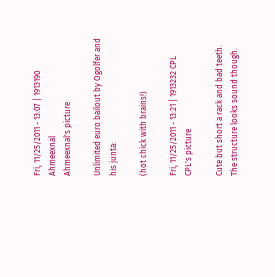Fri, 11/25/2011 - 13:07 | 1913190 Ahmeexnal
Ahmeexnal's picture

Unlimited euro bailout by Ogolfer and his junta:

(hot chick with brains!)

Fri, 11/25/2011 - 13:21 | 1913232 CPL
CPL's picture

Cute but short a rack and bad teeth.  The structure looks sound though.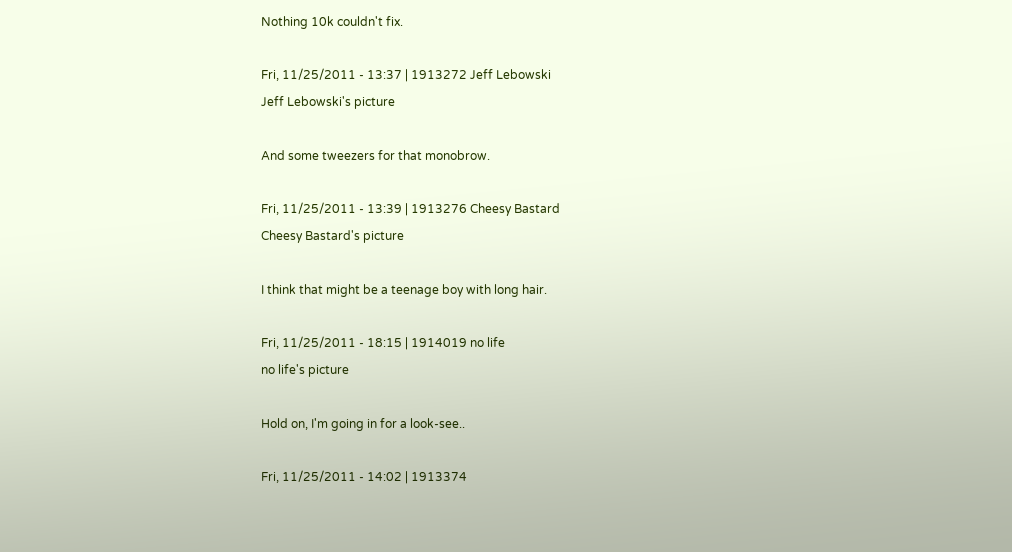Nothing 10k couldn't fix.

Fri, 11/25/2011 - 13:37 | 1913272 Jeff Lebowski
Jeff Lebowski's picture

And some tweezers for that monobrow.

Fri, 11/25/2011 - 13:39 | 1913276 Cheesy Bastard
Cheesy Bastard's picture

I think that might be a teenage boy with long hair.

Fri, 11/25/2011 - 18:15 | 1914019 no life
no life's picture

Hold on, I'm going in for a look-see..

Fri, 11/25/2011 - 14:02 | 1913374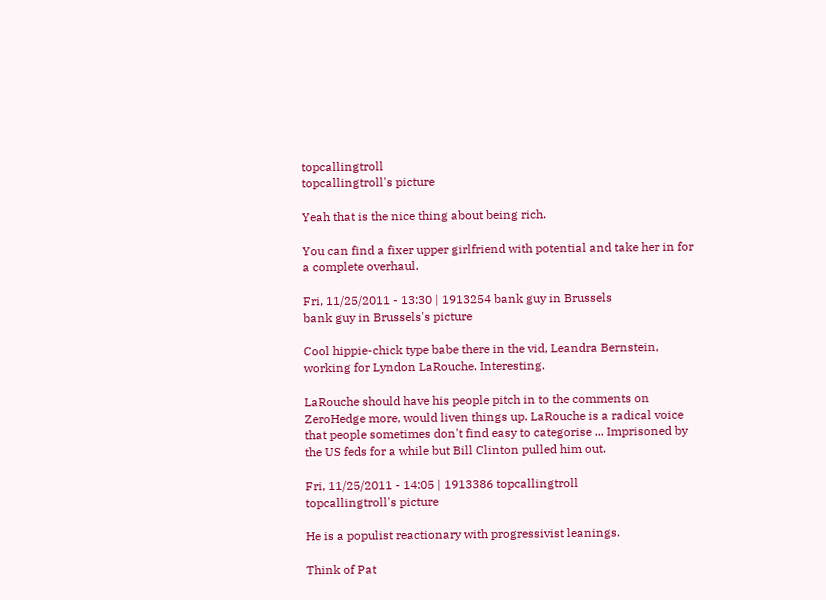topcallingtroll
topcallingtroll's picture

Yeah that is the nice thing about being rich.

You can find a fixer upper girlfriend with potential and take her in for a complete overhaul.

Fri, 11/25/2011 - 13:30 | 1913254 bank guy in Brussels
bank guy in Brussels's picture

Cool hippie-chick type babe there in the vid, Leandra Bernstein, working for Lyndon LaRouche. Interesting.

LaRouche should have his people pitch in to the comments on ZeroHedge more, would liven things up. LaRouche is a radical voice that people sometimes don't find easy to categorise ... Imprisoned by the US feds for a while but Bill Clinton pulled him out.

Fri, 11/25/2011 - 14:05 | 1913386 topcallingtroll
topcallingtroll's picture

He is a populist reactionary with progressivist leanings.

Think of Pat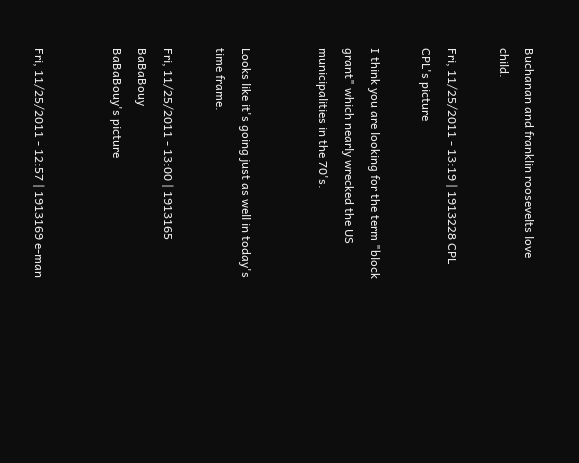Buchanan and franklin roosevelts love child.

Fri, 11/25/2011 - 13:19 | 1913228 CPL
CPL's picture

I think you are looking for the term "block grant" which nearly wrecked the US municipalities in the 70's.


Looks like it's going just as well in today's time frame.

Fri, 11/25/2011 - 13:00 | 1913165 BaBaBouy
BaBaBouy's picture


Fri, 11/25/2011 - 12:57 | 1913169 e-man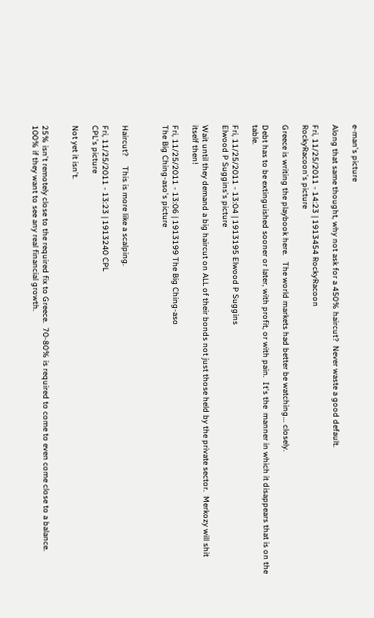e-man's picture

Along that same thought, why not ask for a 450% haircut?  Never waste a good default.

Fri, 11/25/2011 - 14:23 | 1913454 RockyRacoon
RockyRacoon's picture

Greece is writing the playbook here.   The world markets had better be watching... closely.

Debt has to be extinguished sooner or later, with profit, or with pain.  It's the  manner in which it disappears that is on the table.

Fri, 11/25/2011 - 13:04 | 1913195 Elwood P Suggins
Elwood P Suggins's picture

Wait until they demand a big haircut on ALL of their bonds not just those held by the private sector.  Merkozy will shit itself then!

Fri, 11/25/2011 - 13:06 | 1913199 The Big Ching-aso
The Big Ching-aso's picture



Haircut?     This is more like a scalping.

Fri, 11/25/2011 - 13:23 | 1913240 CPL
CPL's picture

Not yet it isn't.


25% isn't remotely close to the required fix to Greece.  70-80% is required to come to even come close to a balance.  100% if they want to see any real financial growth.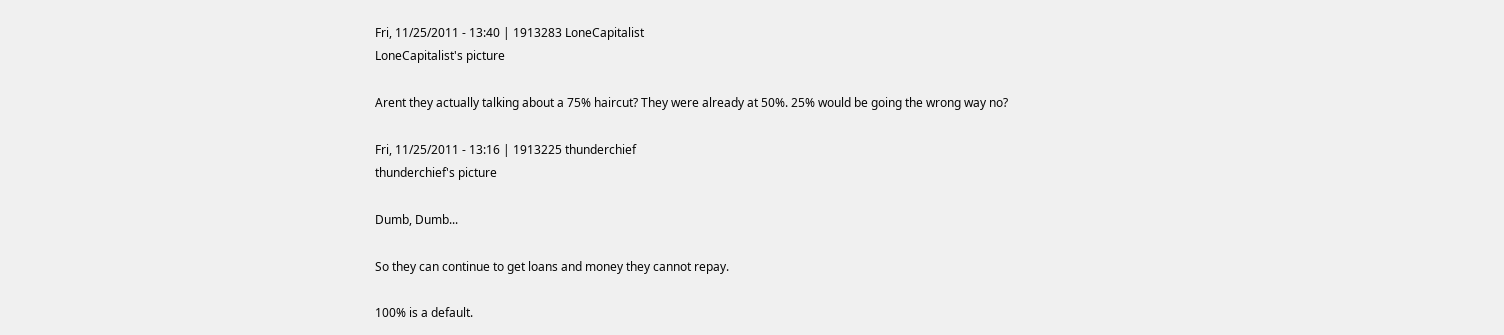Fri, 11/25/2011 - 13:40 | 1913283 LoneCapitalist
LoneCapitalist's picture

Arent they actually talking about a 75% haircut? They were already at 50%. 25% would be going the wrong way no?

Fri, 11/25/2011 - 13:16 | 1913225 thunderchief
thunderchief's picture

Dumb, Dumb...

So they can continue to get loans and money they cannot repay.

100% is a default.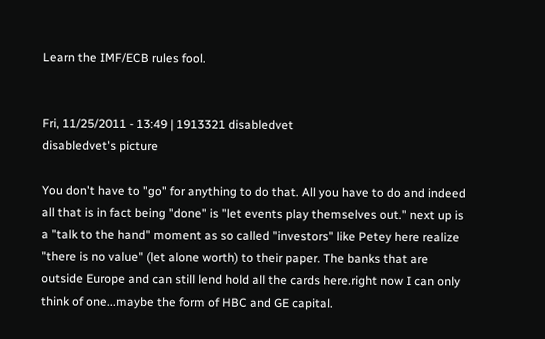Learn the IMF/ECB rules fool.


Fri, 11/25/2011 - 13:49 | 1913321 disabledvet
disabledvet's picture

You don't have to "go" for anything to do that. All you have to do and indeed all that is in fact being "done" is "let events play themselves out." next up is a "talk to the hand" moment as so called "investors" like Petey here realize "there is no value" (let alone worth) to their paper. The banks that are outside Europe and can still lend hold all the cards here.right now I can only think of one...maybe the form of HBC and GE capital.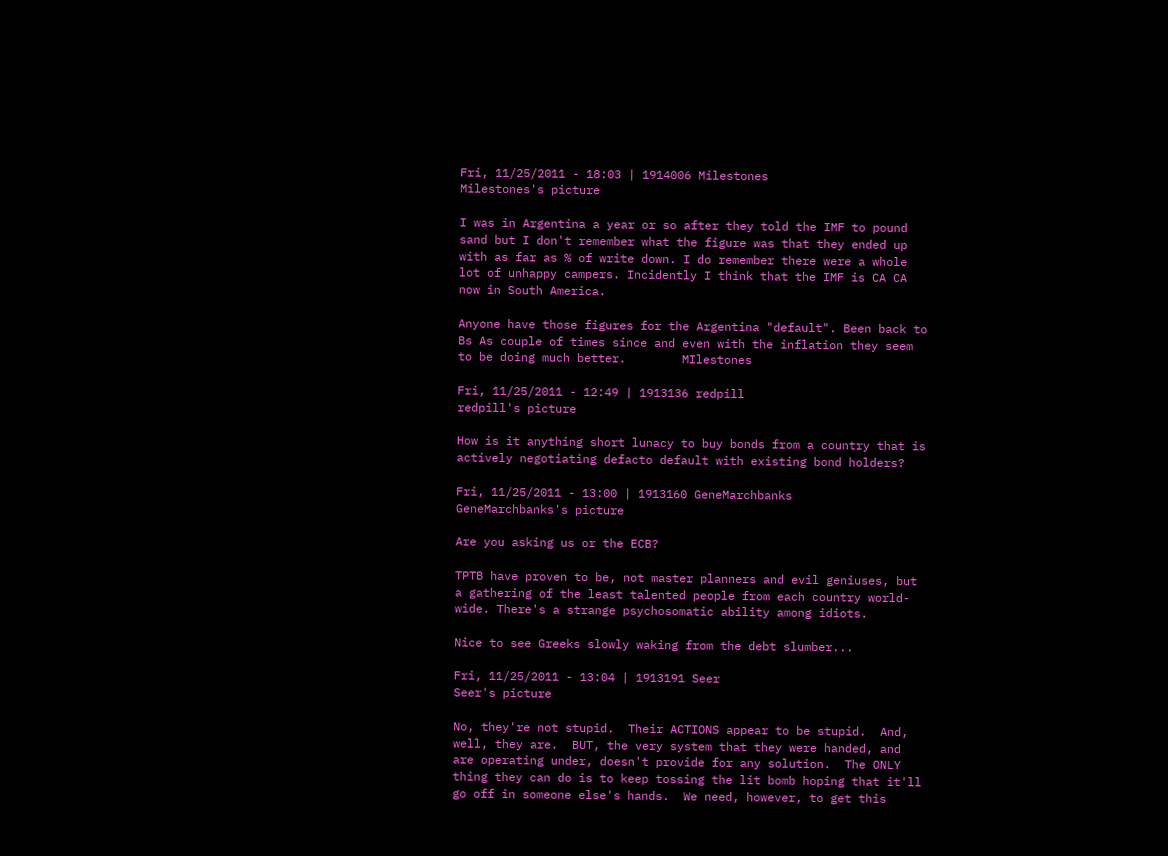Fri, 11/25/2011 - 18:03 | 1914006 Milestones
Milestones's picture

I was in Argentina a year or so after they told the IMF to pound sand but I don't remember what the figure was that they ended up with as far as % of write down. I do remember there were a whole lot of unhappy campers. Incidently I think that the IMF is CA CA now in South America.

Anyone have those figures for the Argentina "default". Been back to Bs As couple of times since and even with the inflation they seem to be doing much better.        MIlestones

Fri, 11/25/2011 - 12:49 | 1913136 redpill
redpill's picture

How is it anything short lunacy to buy bonds from a country that is actively negotiating defacto default with existing bond holders?

Fri, 11/25/2011 - 13:00 | 1913160 GeneMarchbanks
GeneMarchbanks's picture

Are you asking us or the ECB?

TPTB have proven to be, not master planners and evil geniuses, but a gathering of the least talented people from each country world-wide. There's a strange psychosomatic ability among idiots.

Nice to see Greeks slowly waking from the debt slumber...

Fri, 11/25/2011 - 13:04 | 1913191 Seer
Seer's picture

No, they're not stupid.  Their ACTIONS appear to be stupid.  And, well, they are.  BUT, the very system that they were handed, and are operating under, doesn't provide for any solution.  The ONLY thing they can do is to keep tossing the lit bomb hoping that it'll go off in someone else's hands.  We need, however, to get this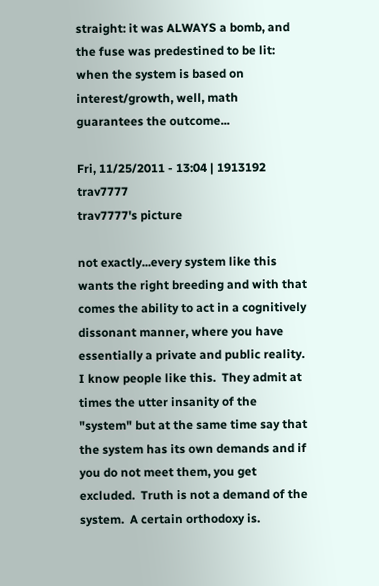straight: it was ALWAYS a bomb, and the fuse was predestined to be lit: when the system is based on interest/growth, well, math guarantees the outcome...

Fri, 11/25/2011 - 13:04 | 1913192 trav7777
trav7777's picture

not exactly...every system like this wants the right breeding and with that comes the ability to act in a cognitively dissonant manner, where you have essentially a private and public reality.  I know people like this.  They admit at times the utter insanity of the "system" but at the same time say that the system has its own demands and if you do not meet them, you get excluded.  Truth is not a demand of the system.  A certain orthodoxy is.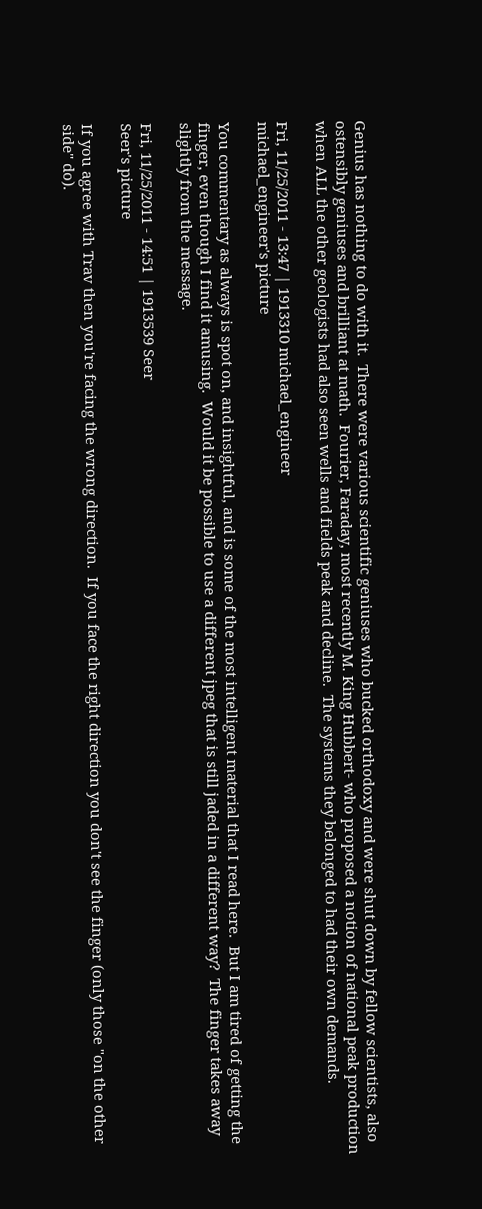Genius has nothing to do with it.  There were various scientific geniuses who bucked orthodoxy and were shut down by fellow scientists, also ostensibly geniuses and brilliant at math.  Fourier, Faraday, most recently M. King Hubbert- who proposed a notion of national peak production when ALL the other geologists had also seen wells and fields peak and decline.  The systems they belonged to had their own demands.

Fri, 11/25/2011 - 13:47 | 1913310 michael_engineer
michael_engineer's picture

You commentary as always is spot on, and insightful, and is some of the most intelligent material that I read here.  But I am tired of getting the finger, even though I find it amusing.  Would it be possible to use a different jpeg that is still jaded in a different way?  The finger takes away slightly from the message.

Fri, 11/25/2011 - 14:51 | 1913539 Seer
Seer's picture

If you agree with Trav then you're facing the wrong direction.  If you face the right direction you don't see the finger (only those "on the other side" do).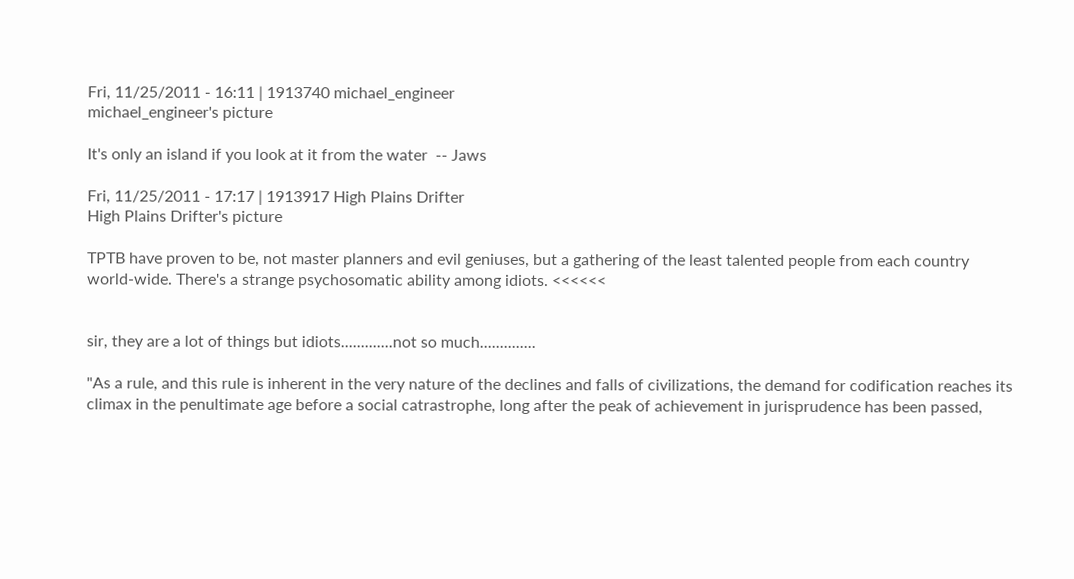Fri, 11/25/2011 - 16:11 | 1913740 michael_engineer
michael_engineer's picture

It's only an island if you look at it from the water  -- Jaws

Fri, 11/25/2011 - 17:17 | 1913917 High Plains Drifter
High Plains Drifter's picture

TPTB have proven to be, not master planners and evil geniuses, but a gathering of the least talented people from each country world-wide. There's a strange psychosomatic ability among idiots. <<<<<<


sir, they are a lot of things but idiots.............not so much..............

"As a rule, and this rule is inherent in the very nature of the declines and falls of civilizations, the demand for codification reaches its climax in the penultimate age before a social catrastrophe, long after the peak of achievement in jurisprudence has been passed,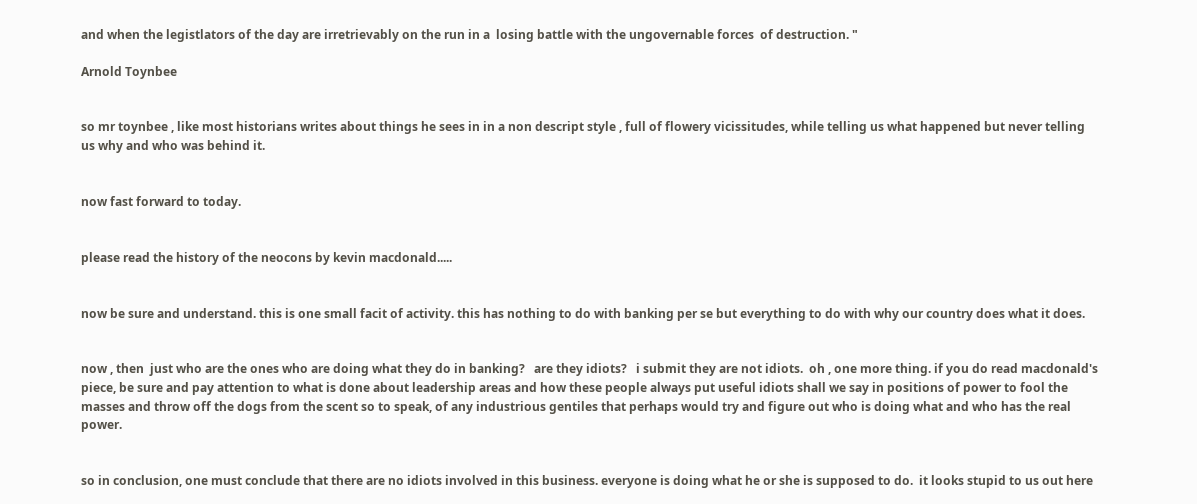and when the legistlators of the day are irretrievably on the run in a  losing battle with the ungovernable forces  of destruction. "

Arnold Toynbee


so mr toynbee , like most historians writes about things he sees in in a non descript style , full of flowery vicissitudes, while telling us what happened but never telling us why and who was behind it.


now fast forward to today.


please read the history of the neocons by kevin macdonald.....


now be sure and understand. this is one small facit of activity. this has nothing to do with banking per se but everything to do with why our country does what it does.


now , then  just who are the ones who are doing what they do in banking?   are they idiots?   i submit they are not idiots.  oh , one more thing. if you do read macdonald's piece, be sure and pay attention to what is done about leadership areas and how these people always put useful idiots shall we say in positions of power to fool the masses and throw off the dogs from the scent so to speak, of any industrious gentiles that perhaps would try and figure out who is doing what and who has the real power.


so in conclusion, one must conclude that there are no idiots involved in this business. everyone is doing what he or she is supposed to do.  it looks stupid to us out here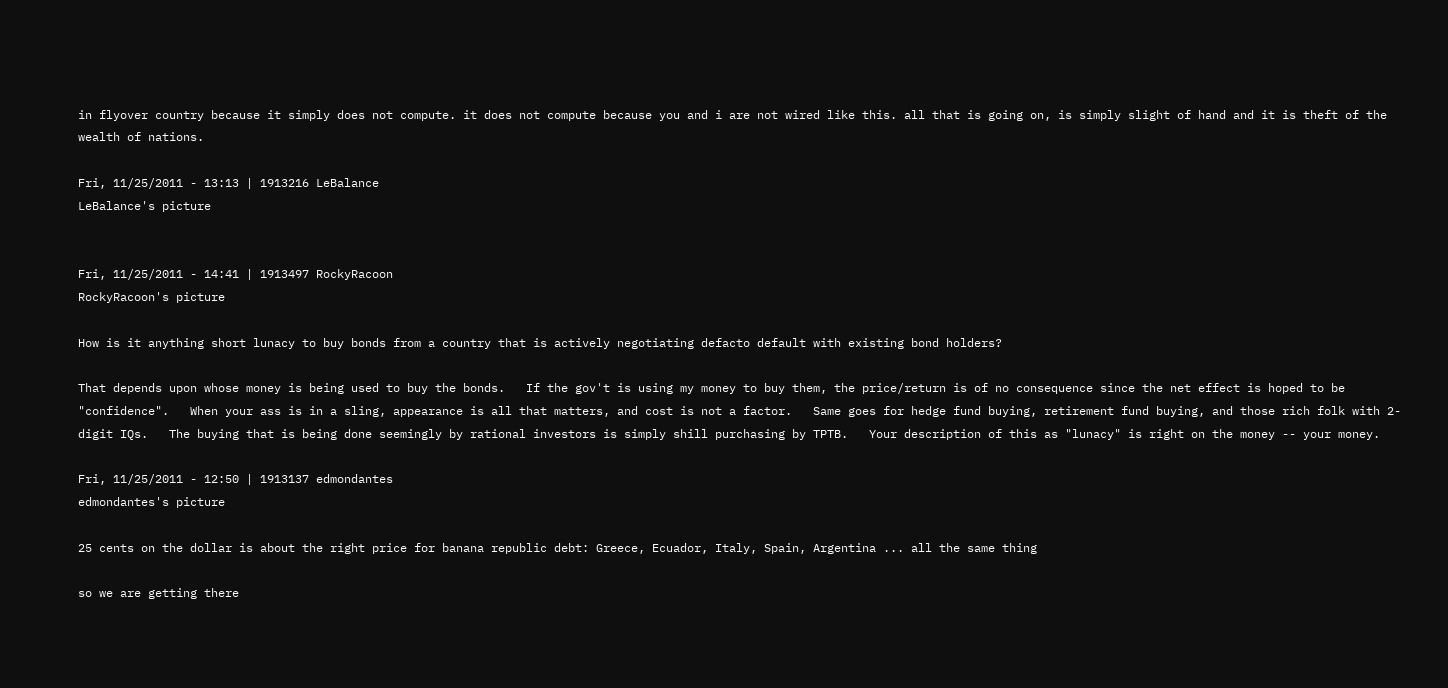in flyover country because it simply does not compute. it does not compute because you and i are not wired like this. all that is going on, is simply slight of hand and it is theft of the wealth of nations.

Fri, 11/25/2011 - 13:13 | 1913216 LeBalance
LeBalance's picture


Fri, 11/25/2011 - 14:41 | 1913497 RockyRacoon
RockyRacoon's picture

How is it anything short lunacy to buy bonds from a country that is actively negotiating defacto default with existing bond holders?

That depends upon whose money is being used to buy the bonds.   If the gov't is using my money to buy them, the price/return is of no consequence since the net effect is hoped to be "confidence".   When your ass is in a sling, appearance is all that matters, and cost is not a factor.   Same goes for hedge fund buying, retirement fund buying, and those rich folk with 2-digit IQs.   The buying that is being done seemingly by rational investors is simply shill purchasing by TPTB.   Your description of this as "lunacy" is right on the money -- your money.

Fri, 11/25/2011 - 12:50 | 1913137 edmondantes
edmondantes's picture

25 cents on the dollar is about the right price for banana republic debt: Greece, Ecuador, Italy, Spain, Argentina ... all the same thing

so we are getting there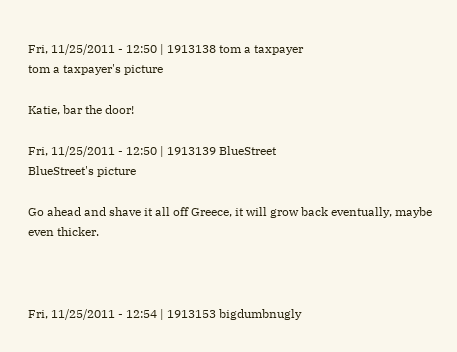Fri, 11/25/2011 - 12:50 | 1913138 tom a taxpayer
tom a taxpayer's picture

Katie, bar the door!

Fri, 11/25/2011 - 12:50 | 1913139 BlueStreet
BlueStreet's picture

Go ahead and shave it all off Greece, it will grow back eventually, maybe even thicker.



Fri, 11/25/2011 - 12:54 | 1913153 bigdumbnugly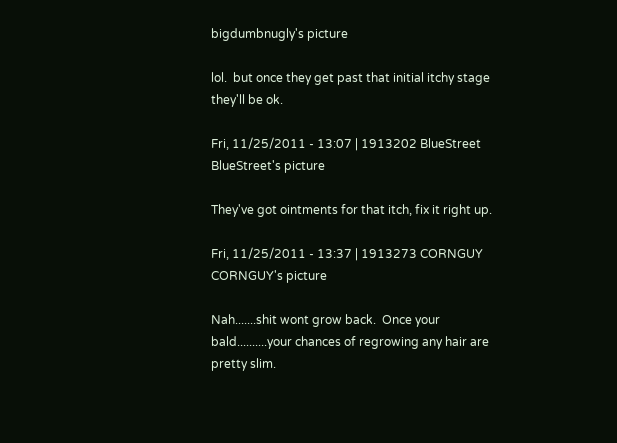bigdumbnugly's picture

lol.  but once they get past that initial itchy stage they'll be ok.

Fri, 11/25/2011 - 13:07 | 1913202 BlueStreet
BlueStreet's picture

They've got ointments for that itch, fix it right up.

Fri, 11/25/2011 - 13:37 | 1913273 CORNGUY
CORNGUY's picture

Nah.......shit wont grow back.  Once your bald..........your chances of regrowing any hair are pretty slim.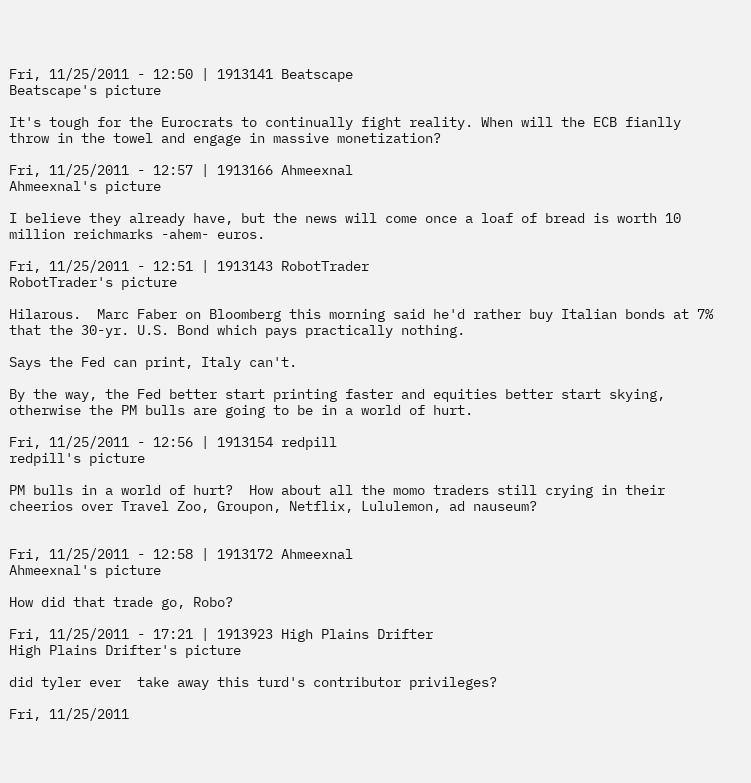Fri, 11/25/2011 - 12:50 | 1913141 Beatscape
Beatscape's picture

It's tough for the Eurocrats to continually fight reality. When will the ECB fianlly throw in the towel and engage in massive monetization?

Fri, 11/25/2011 - 12:57 | 1913166 Ahmeexnal
Ahmeexnal's picture

I believe they already have, but the news will come once a loaf of bread is worth 10 million reichmarks -ahem- euros.

Fri, 11/25/2011 - 12:51 | 1913143 RobotTrader
RobotTrader's picture

Hilarous.  Marc Faber on Bloomberg this morning said he'd rather buy Italian bonds at 7% that the 30-yr. U.S. Bond which pays practically nothing.

Says the Fed can print, Italy can't.

By the way, the Fed better start printing faster and equities better start skying, otherwise the PM bulls are going to be in a world of hurt.

Fri, 11/25/2011 - 12:56 | 1913154 redpill
redpill's picture

PM bulls in a world of hurt?  How about all the momo traders still crying in their cheerios over Travel Zoo, Groupon, Netflix, Lululemon, ad nauseum?


Fri, 11/25/2011 - 12:58 | 1913172 Ahmeexnal
Ahmeexnal's picture

How did that trade go, Robo?

Fri, 11/25/2011 - 17:21 | 1913923 High Plains Drifter
High Plains Drifter's picture

did tyler ever  take away this turd's contributor privileges?

Fri, 11/25/2011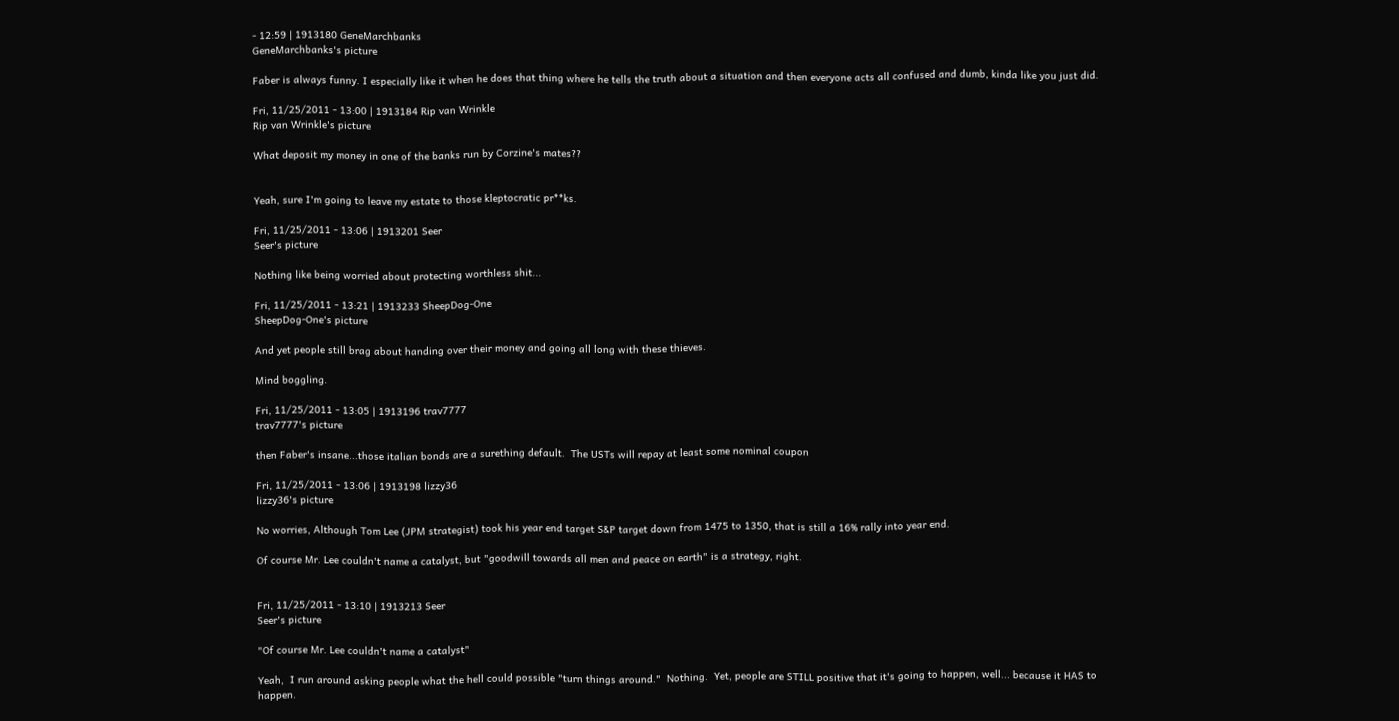- 12:59 | 1913180 GeneMarchbanks
GeneMarchbanks's picture

Faber is always funny. I especially like it when he does that thing where he tells the truth about a situation and then everyone acts all confused and dumb, kinda like you just did.

Fri, 11/25/2011 - 13:00 | 1913184 Rip van Wrinkle
Rip van Wrinkle's picture

What deposit my money in one of the banks run by Corzine's mates??


Yeah, sure I'm going to leave my estate to those kleptocratic pr**ks.

Fri, 11/25/2011 - 13:06 | 1913201 Seer
Seer's picture

Nothing like being worried about protecting worthless shit...

Fri, 11/25/2011 - 13:21 | 1913233 SheepDog-One
SheepDog-One's picture

And yet people still brag about handing over their money and going all long with these thieves.

Mind boggling.

Fri, 11/25/2011 - 13:05 | 1913196 trav7777
trav7777's picture

then Faber's insane...those italian bonds are a surething default.  The USTs will repay at least some nominal coupon

Fri, 11/25/2011 - 13:06 | 1913198 lizzy36
lizzy36's picture

No worries, Although Tom Lee (JPM strategist) took his year end target S&P target down from 1475 to 1350, that is still a 16% rally into year end.

Of course Mr. Lee couldn't name a catalyst, but "goodwill towards all men and peace on earth" is a strategy, right.


Fri, 11/25/2011 - 13:10 | 1913213 Seer
Seer's picture

"Of course Mr. Lee couldn't name a catalyst"

Yeah,  I run around asking people what the hell could possible "turn things around."  Nothing.  Yet, people are STILL positive that it's going to happen, well... because it HAS to happen.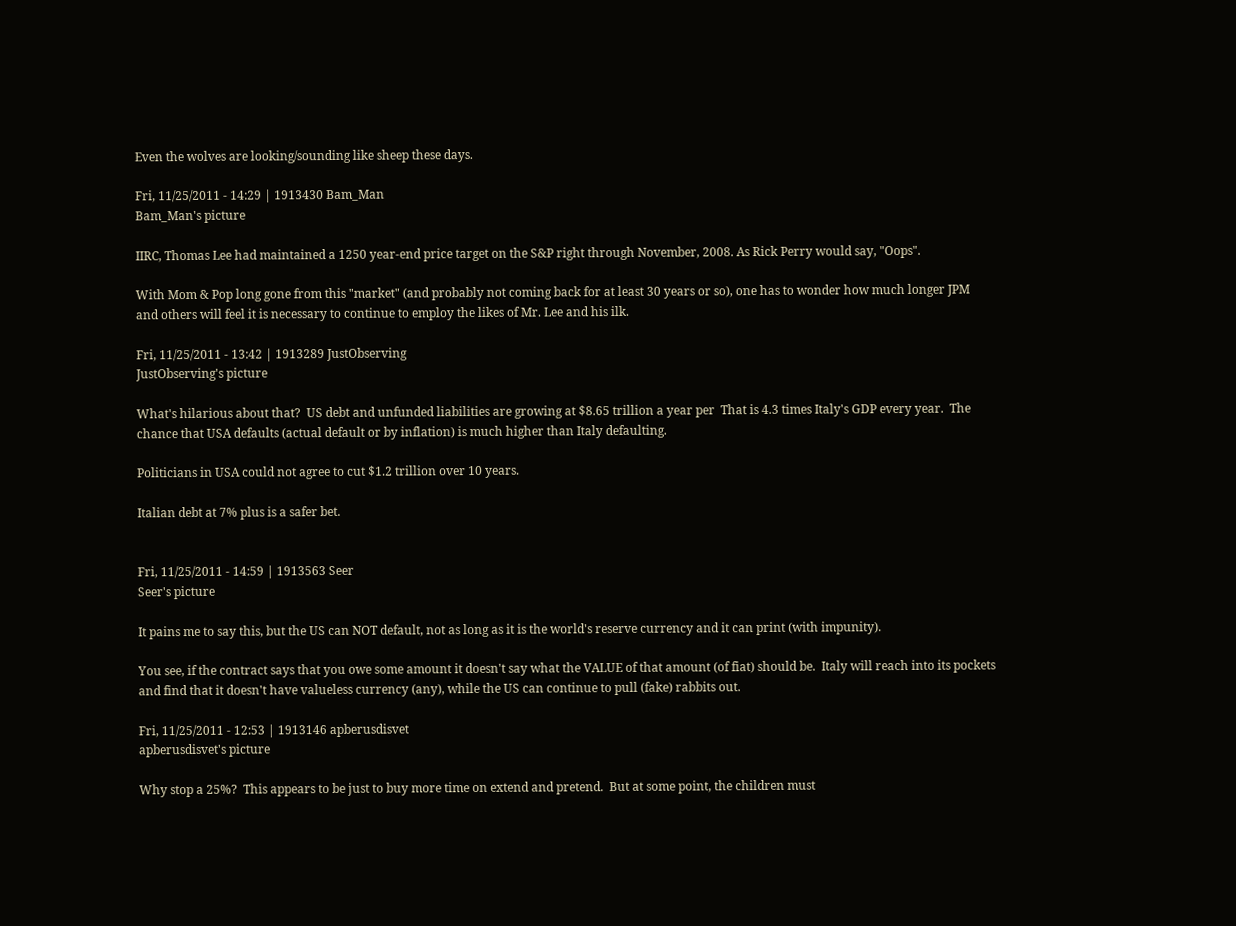Even the wolves are looking/sounding like sheep these days.

Fri, 11/25/2011 - 14:29 | 1913430 Bam_Man
Bam_Man's picture

IIRC, Thomas Lee had maintained a 1250 year-end price target on the S&P right through November, 2008. As Rick Perry would say, "Oops".

With Mom & Pop long gone from this "market" (and probably not coming back for at least 30 years or so), one has to wonder how much longer JPM and others will feel it is necessary to continue to employ the likes of Mr. Lee and his ilk.

Fri, 11/25/2011 - 13:42 | 1913289 JustObserving
JustObserving's picture

What's hilarious about that?  US debt and unfunded liabilities are growing at $8.65 trillion a year per  That is 4.3 times Italy's GDP every year.  The chance that USA defaults (actual default or by inflation) is much higher than Italy defaulting.

Politicians in USA could not agree to cut $1.2 trillion over 10 years.

Italian debt at 7% plus is a safer bet.


Fri, 11/25/2011 - 14:59 | 1913563 Seer
Seer's picture

It pains me to say this, but the US can NOT default, not as long as it is the world's reserve currency and it can print (with impunity).

You see, if the contract says that you owe some amount it doesn't say what the VALUE of that amount (of fiat) should be.  Italy will reach into its pockets and find that it doesn't have valueless currency (any), while the US can continue to pull (fake) rabbits out.

Fri, 11/25/2011 - 12:53 | 1913146 apberusdisvet
apberusdisvet's picture

Why stop a 25%?  This appears to be just to buy more time on extend and pretend.  But at some point, the children must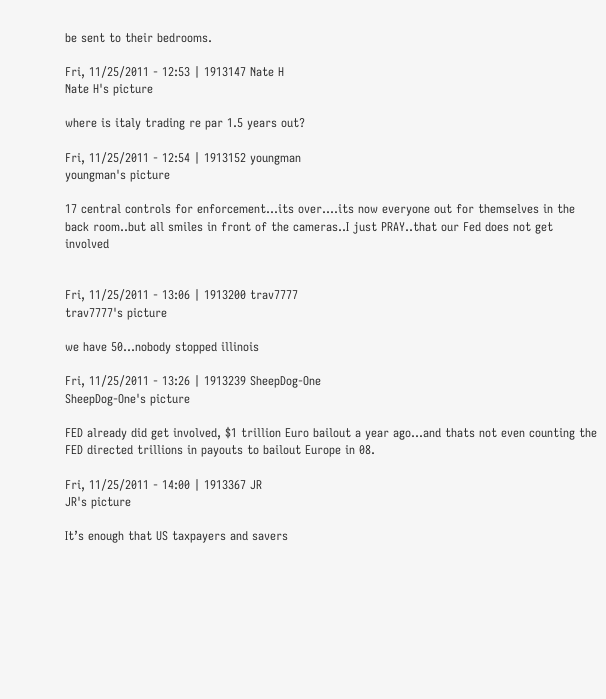be sent to their bedrooms.

Fri, 11/25/2011 - 12:53 | 1913147 Nate H
Nate H's picture

where is italy trading re par 1.5 years out?

Fri, 11/25/2011 - 12:54 | 1913152 youngman
youngman's picture

17 central controls for enforcement...its over....its now everyone out for themselves in the back room..but all smiles in front of the cameras..I just PRAY..that our Fed does not get involved


Fri, 11/25/2011 - 13:06 | 1913200 trav7777
trav7777's picture

we have 50...nobody stopped illinois

Fri, 11/25/2011 - 13:26 | 1913239 SheepDog-One
SheepDog-One's picture

FED already did get involved, $1 trillion Euro bailout a year ago...and thats not even counting the FED directed trillions in payouts to bailout Europe in 08.

Fri, 11/25/2011 - 14:00 | 1913367 JR
JR's picture

It’s enough that US taxpayers and savers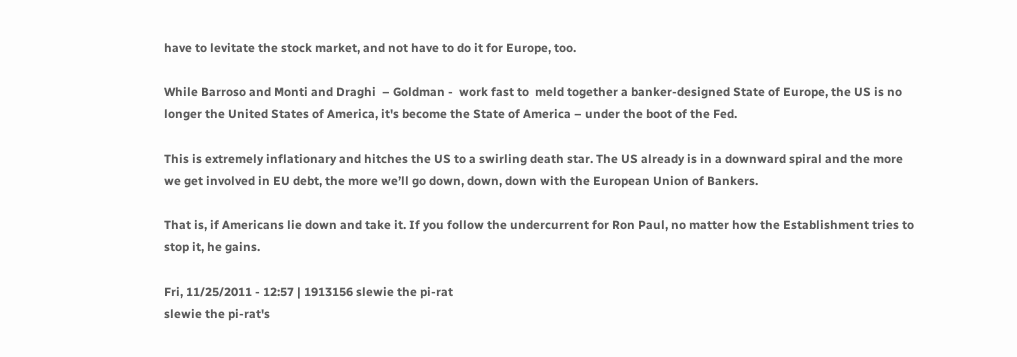have to levitate the stock market, and not have to do it for Europe, too.

While Barroso and Monti and Draghi  – Goldman -  work fast to  meld together a banker-designed State of Europe, the US is no longer the United States of America, it's become the State of America – under the boot of the Fed.

This is extremely inflationary and hitches the US to a swirling death star. The US already is in a downward spiral and the more we get involved in EU debt, the more we’ll go down, down, down with the European Union of Bankers.

That is, if Americans lie down and take it. If you follow the undercurrent for Ron Paul, no matter how the Establishment tries to stop it, he gains.

Fri, 11/25/2011 - 12:57 | 1913156 slewie the pi-rat
slewie the pi-rat's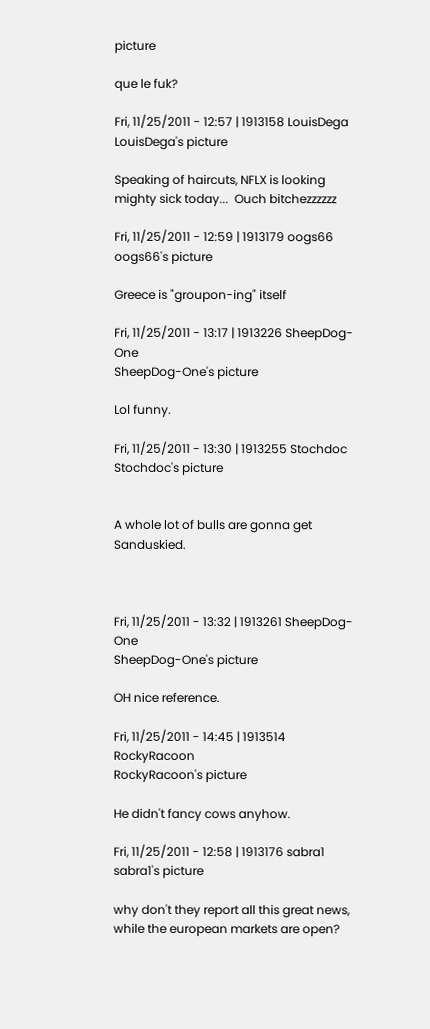picture

que le fuk?

Fri, 11/25/2011 - 12:57 | 1913158 LouisDega
LouisDega's picture

Speaking of haircuts, NFLX is looking mighty sick today...  Ouch bitchezzzzzz

Fri, 11/25/2011 - 12:59 | 1913179 oogs66
oogs66's picture

Greece is "groupon-ing" itself

Fri, 11/25/2011 - 13:17 | 1913226 SheepDog-One
SheepDog-One's picture

Lol funny.

Fri, 11/25/2011 - 13:30 | 1913255 Stochdoc
Stochdoc's picture


A whole lot of bulls are gonna get Sanduskied.



Fri, 11/25/2011 - 13:32 | 1913261 SheepDog-One
SheepDog-One's picture

OH nice reference.

Fri, 11/25/2011 - 14:45 | 1913514 RockyRacoon
RockyRacoon's picture

He didn't fancy cows anyhow.

Fri, 11/25/2011 - 12:58 | 1913176 sabra1
sabra1's picture

why don't they report all this great news, while the european markets are open?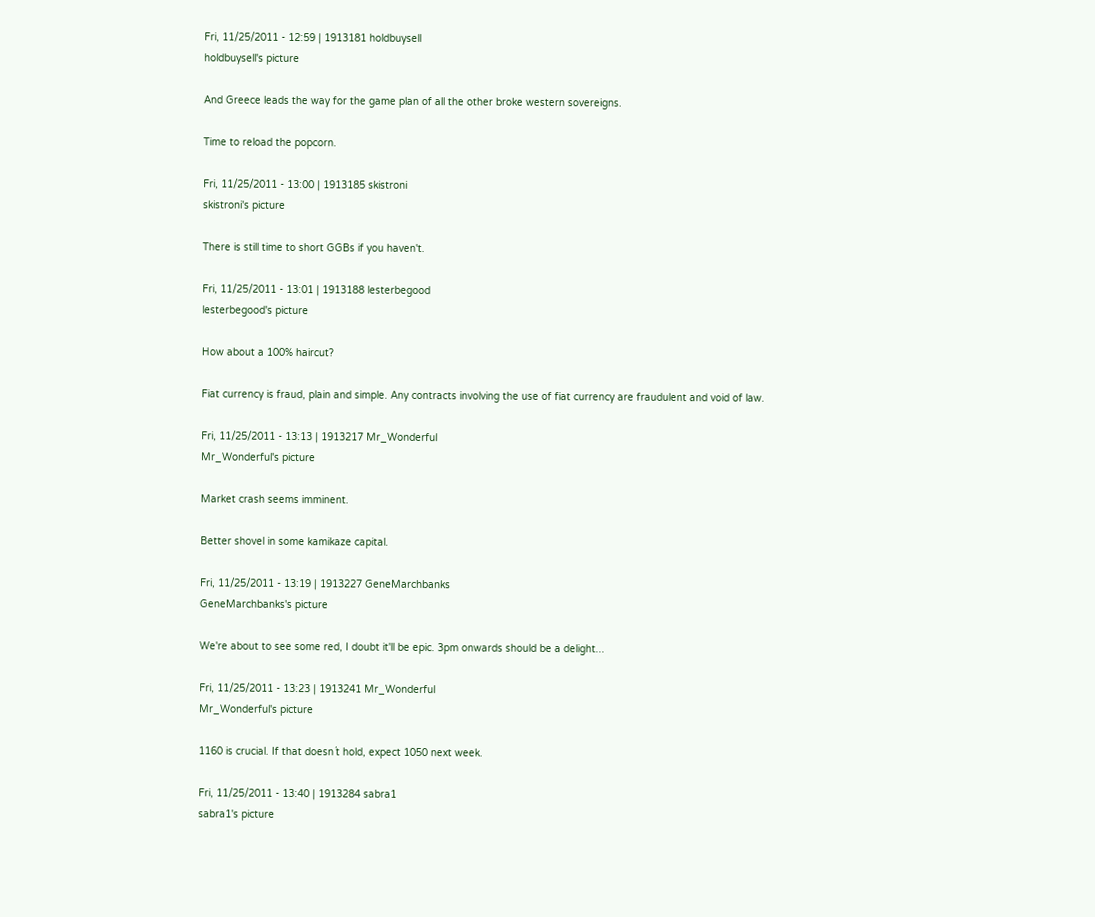Fri, 11/25/2011 - 12:59 | 1913181 holdbuysell
holdbuysell's picture

And Greece leads the way for the game plan of all the other broke western sovereigns.

Time to reload the popcorn.

Fri, 11/25/2011 - 13:00 | 1913185 skistroni
skistroni's picture

There is still time to short GGBs if you haven't.

Fri, 11/25/2011 - 13:01 | 1913188 lesterbegood
lesterbegood's picture

How about a 100% haircut?

Fiat currency is fraud, plain and simple. Any contracts involving the use of fiat currency are fraudulent and void of law.

Fri, 11/25/2011 - 13:13 | 1913217 Mr_Wonderful
Mr_Wonderful's picture

Market crash seems imminent.

Better shovel in some kamikaze capital.

Fri, 11/25/2011 - 13:19 | 1913227 GeneMarchbanks
GeneMarchbanks's picture

We're about to see some red, I doubt it'll be epic. 3pm onwards should be a delight...

Fri, 11/25/2011 - 13:23 | 1913241 Mr_Wonderful
Mr_Wonderful's picture

1160 is crucial. If that doesn´t hold, expect 1050 next week.

Fri, 11/25/2011 - 13:40 | 1913284 sabra1
sabra1's picture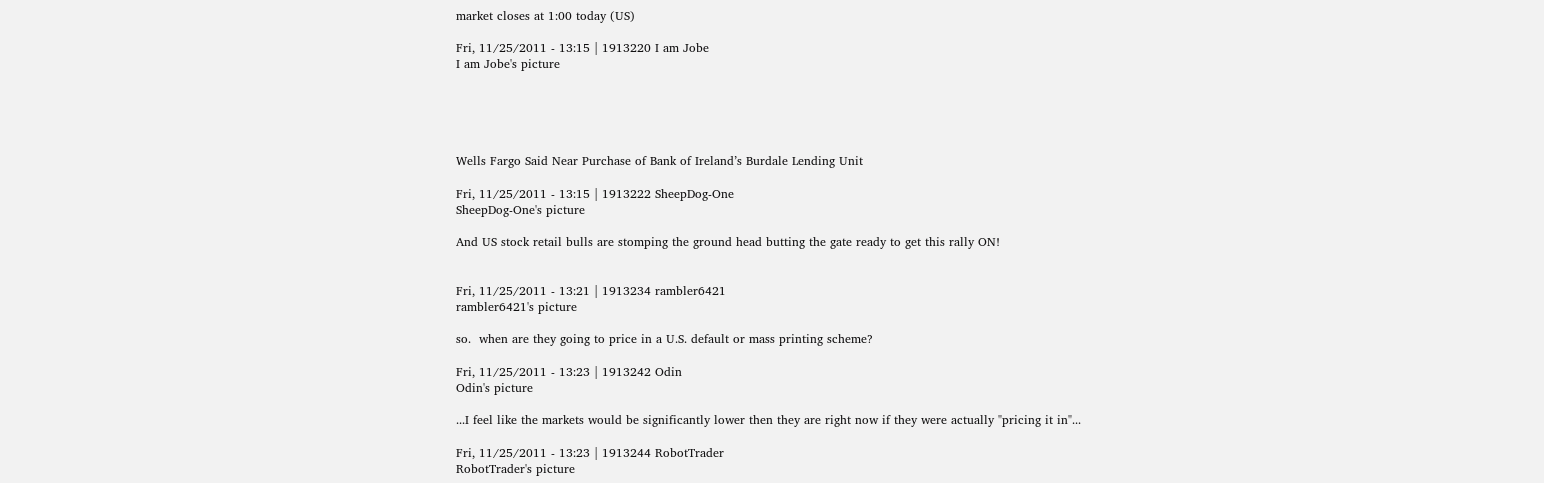market closes at 1:00 today (US)

Fri, 11/25/2011 - 13:15 | 1913220 I am Jobe
I am Jobe's picture





Wells Fargo Said Near Purchase of Bank of Ireland’s Burdale Lending Unit

Fri, 11/25/2011 - 13:15 | 1913222 SheepDog-One
SheepDog-One's picture

And US stock retail bulls are stomping the ground head butting the gate ready to get this rally ON!


Fri, 11/25/2011 - 13:21 | 1913234 rambler6421
rambler6421's picture

so.  when are they going to price in a U.S. default or mass printing scheme?

Fri, 11/25/2011 - 13:23 | 1913242 Odin
Odin's picture

...I feel like the markets would be significantly lower then they are right now if they were actually "pricing it in"...

Fri, 11/25/2011 - 13:23 | 1913244 RobotTrader
RobotTrader's picture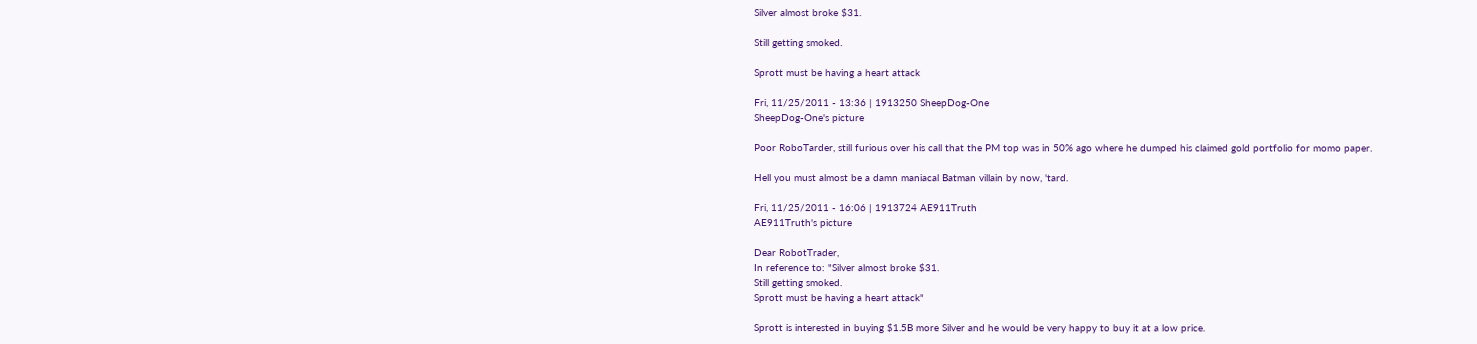Silver almost broke $31.

Still getting smoked.

Sprott must be having a heart attack

Fri, 11/25/2011 - 13:36 | 1913250 SheepDog-One
SheepDog-One's picture

Poor RoboTarder, still furious over his call that the PM top was in 50% ago where he dumped his claimed gold portfolio for momo paper.

Hell you must almost be a damn maniacal Batman villain by now, 'tard.

Fri, 11/25/2011 - 16:06 | 1913724 AE911Truth
AE911Truth's picture

Dear RobotTrader,
In reference to: "Silver almost broke $31.
Still getting smoked.
Sprott must be having a heart attack"

Sprott is interested in buying $1.5B more Silver and he would be very happy to buy it at a low price.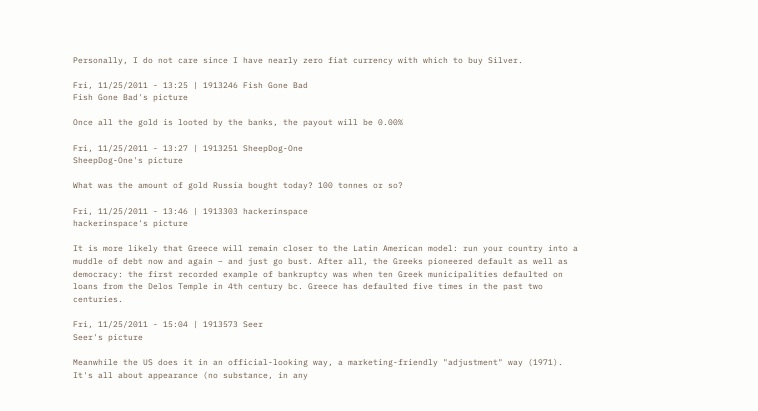Personally, I do not care since I have nearly zero fiat currency with which to buy Silver.

Fri, 11/25/2011 - 13:25 | 1913246 Fish Gone Bad
Fish Gone Bad's picture

Once all the gold is looted by the banks, the payout will be 0.00%

Fri, 11/25/2011 - 13:27 | 1913251 SheepDog-One
SheepDog-One's picture

What was the amount of gold Russia bought today? 100 tonnes or so?

Fri, 11/25/2011 - 13:46 | 1913303 hackerinspace
hackerinspace's picture

It is more likely that Greece will remain closer to the Latin American model: run your country into a muddle of debt now and again – and just go bust. After all, the Greeks pioneered default as well as democracy: the first recorded example of bankruptcy was when ten Greek municipalities defaulted on loans from the Delos Temple in 4th century bc. Greece has defaulted five times in the past two centuries.

Fri, 11/25/2011 - 15:04 | 1913573 Seer
Seer's picture

Meanwhile the US does it in an official-looking way, a marketing-friendly "adjustment" way (1971).  It's all about appearance (no substance, in any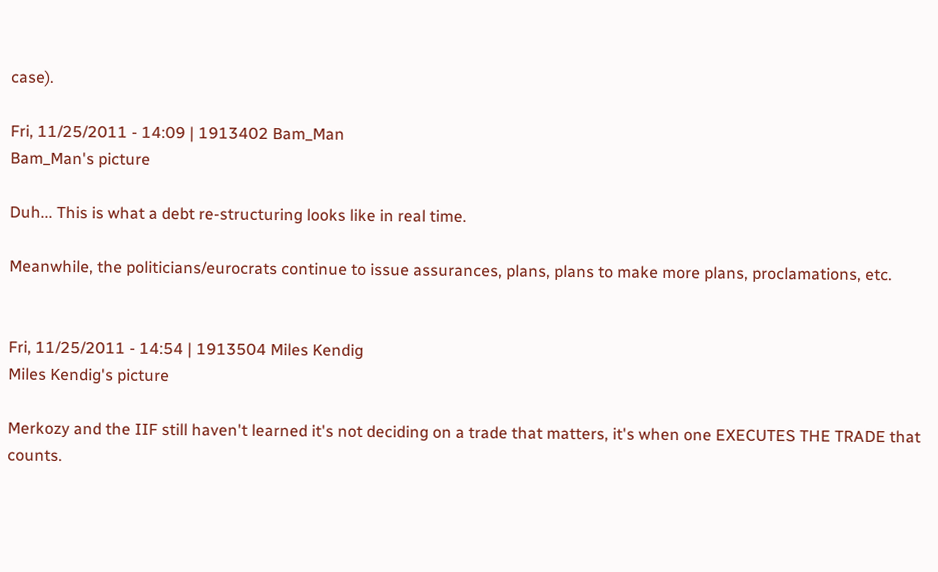case).

Fri, 11/25/2011 - 14:09 | 1913402 Bam_Man
Bam_Man's picture

Duh... This is what a debt re-structuring looks like in real time.

Meanwhile, the politicians/eurocrats continue to issue assurances, plans, plans to make more plans, proclamations, etc.


Fri, 11/25/2011 - 14:54 | 1913504 Miles Kendig
Miles Kendig's picture

Merkozy and the IIF still haven't learned it's not deciding on a trade that matters, it's when one EXECUTES THE TRADE that counts.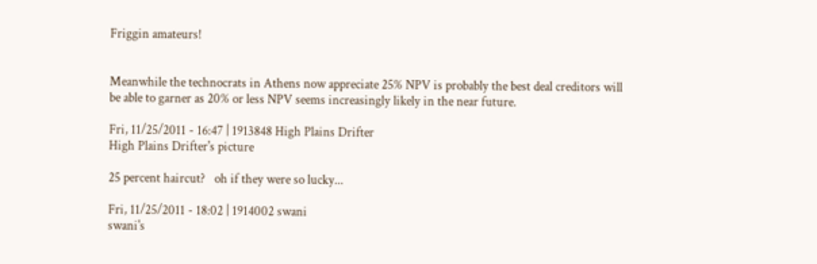Friggin amateurs!


Meanwhile the technocrats in Athens now appreciate 25% NPV is probably the best deal creditors will be able to garner as 20% or less NPV seems increasingly likely in the near future.

Fri, 11/25/2011 - 16:47 | 1913848 High Plains Drifter
High Plains Drifter's picture

25 percent haircut?   oh if they were so lucky...

Fri, 11/25/2011 - 18:02 | 1914002 swani
swani's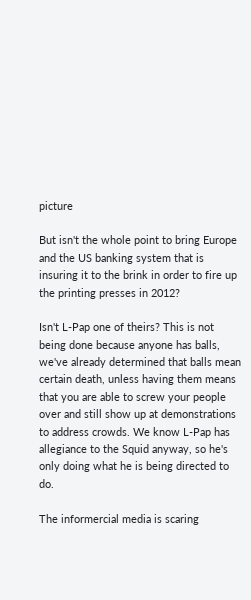picture

But isn't the whole point to bring Europe and the US banking system that is insuring it to the brink in order to fire up the printing presses in 2012?

Isn't L-Pap one of theirs? This is not being done because anyone has balls, we've already determined that balls mean certain death, unless having them means that you are able to screw your people over and still show up at demonstrations to address crowds. We know L-Pap has allegiance to the Squid anyway, so he's only doing what he is being directed to do.

The informercial media is scaring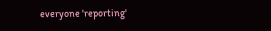everyone 'reporting'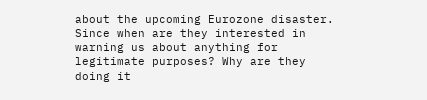about the upcoming Eurozone disaster. Since when are they interested in warning us about anything for legitimate purposes? Why are they doing it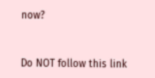now?


Do NOT follow this link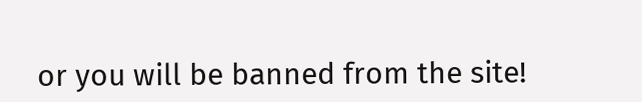or you will be banned from the site!